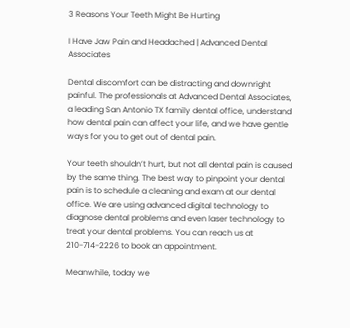3 Reasons Your Teeth Might Be Hurting

I Have Jaw Pain and Headached | Advanced Dental Associates

Dental discomfort can be distracting and downright painful. The professionals at Advanced Dental Associates, a leading San Antonio TX family dental office, understand how dental pain can affect your life, and we have gentle ways for you to get out of dental pain.

Your teeth shouldn’t hurt, but not all dental pain is caused by the same thing. The best way to pinpoint your dental pain is to schedule a cleaning and exam at our dental office. We are using advanced digital technology to diagnose dental problems and even laser technology to treat your dental problems. You can reach us at 210-714-2226 to book an appointment.

Meanwhile, today we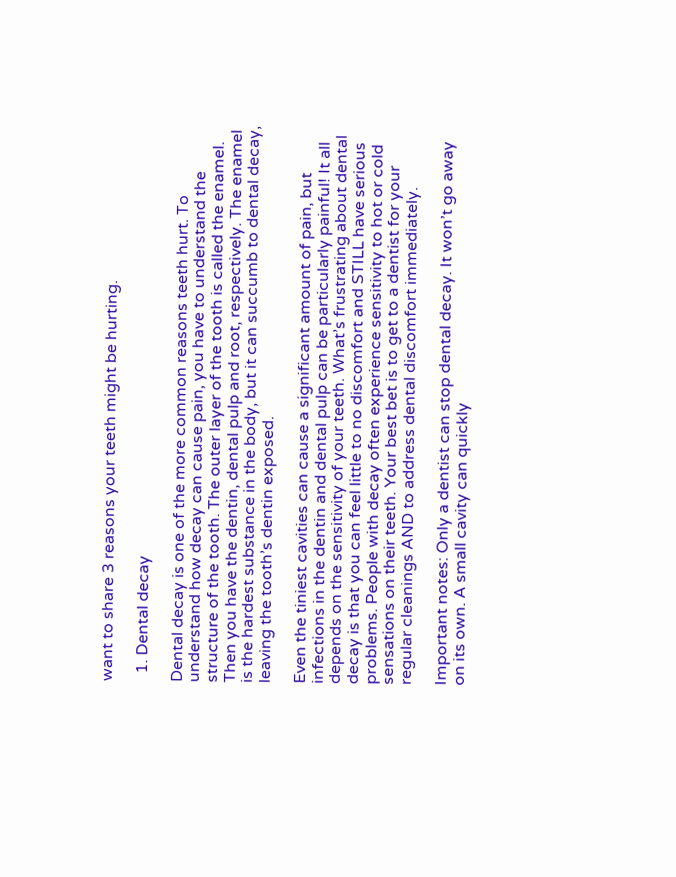want to share 3 reasons your teeth might be hurting.

  1. Dental decay

Dental decay is one of the more common reasons teeth hurt. To understand how decay can cause pain, you have to understand the structure of the tooth. The outer layer of the tooth is called the enamel. Then you have the dentin, dental pulp and root, respectively. The enamel is the hardest substance in the body, but it can succumb to dental decay, leaving the tooth’s dentin exposed.

Even the tiniest cavities can cause a significant amount of pain, but infections in the dentin and dental pulp can be particularly painful! It all depends on the sensitivity of your teeth. What’s frustrating about dental decay is that you can feel little to no discomfort and STILL have serious problems. People with decay often experience sensitivity to hot or cold sensations on their teeth. Your best bet is to get to a dentist for your regular cleanings AND to address dental discomfort immediately.

Important notes: Only a dentist can stop dental decay. It won’t go away on its own. A small cavity can quickly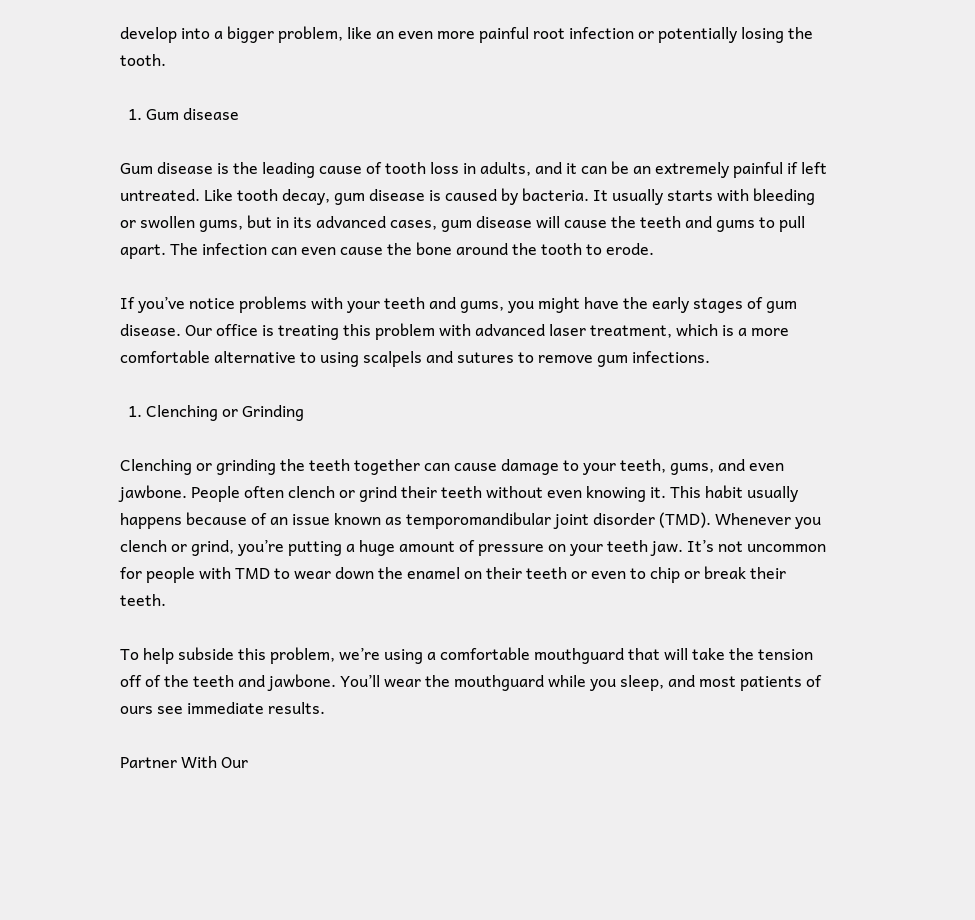develop into a bigger problem, like an even more painful root infection or potentially losing the tooth.

  1. Gum disease

Gum disease is the leading cause of tooth loss in adults, and it can be an extremely painful if left untreated. Like tooth decay, gum disease is caused by bacteria. It usually starts with bleeding or swollen gums, but in its advanced cases, gum disease will cause the teeth and gums to pull apart. The infection can even cause the bone around the tooth to erode.

If you’ve notice problems with your teeth and gums, you might have the early stages of gum disease. Our office is treating this problem with advanced laser treatment, which is a more comfortable alternative to using scalpels and sutures to remove gum infections.

  1. Clenching or Grinding

Clenching or grinding the teeth together can cause damage to your teeth, gums, and even jawbone. People often clench or grind their teeth without even knowing it. This habit usually happens because of an issue known as temporomandibular joint disorder (TMD). Whenever you clench or grind, you’re putting a huge amount of pressure on your teeth jaw. It’s not uncommon for people with TMD to wear down the enamel on their teeth or even to chip or break their teeth.

To help subside this problem, we’re using a comfortable mouthguard that will take the tension off of the teeth and jawbone. You’ll wear the mouthguard while you sleep, and most patients of ours see immediate results.

Partner With Our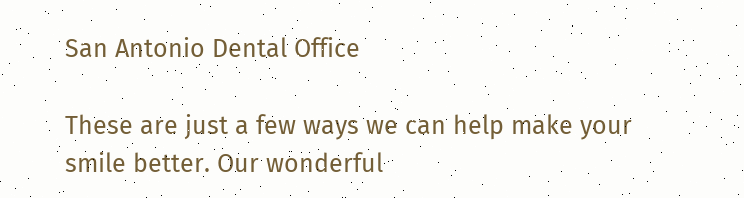San Antonio Dental Office

These are just a few ways we can help make your smile better. Our wonderful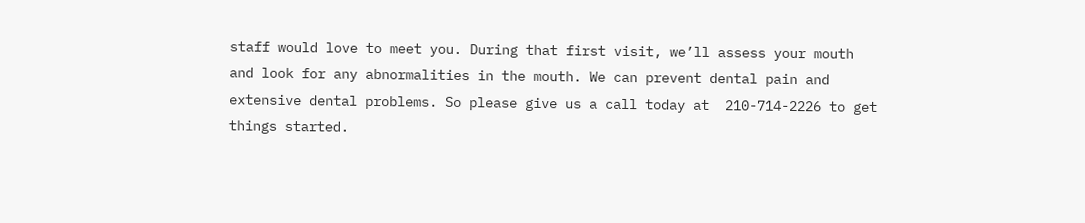staff would love to meet you. During that first visit, we’ll assess your mouth and look for any abnormalities in the mouth. We can prevent dental pain and extensive dental problems. So please give us a call today at  210-714-2226 to get things started.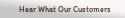Hear What Our Customers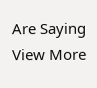Are Saying View More